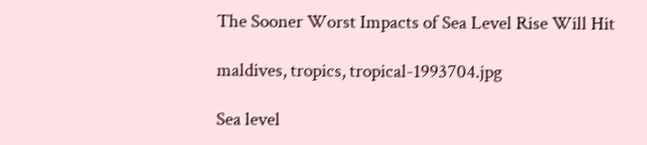The Sooner Worst Impacts of Sea Level Rise Will Hit

maldives, tropics, tropical-1993704.jpg

Sea level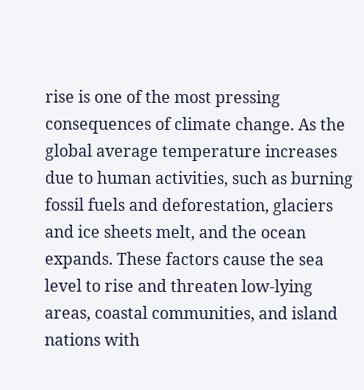rise is one of the most pressing consequences of climate change. As the global average temperature increases due to human activities, such as burning fossil fuels and deforestation, glaciers and ice sheets melt, and the ocean expands. These factors cause the sea level to rise and threaten low-lying areas, coastal communities, and island nations with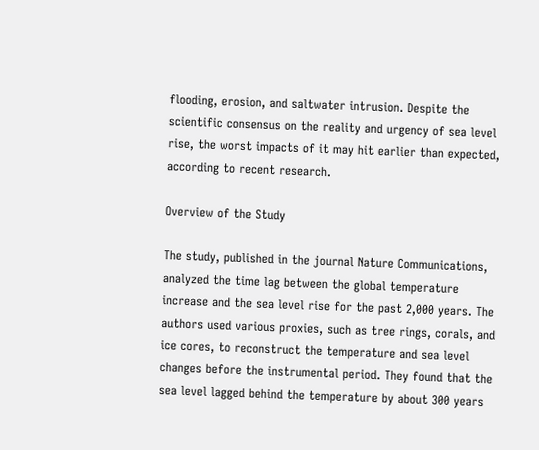flooding, erosion, and saltwater intrusion. Despite the scientific consensus on the reality and urgency of sea level rise, the worst impacts of it may hit earlier than expected, according to recent research.

Overview of the Study

The study, published in the journal Nature Communications, analyzed the time lag between the global temperature increase and the sea level rise for the past 2,000 years. The authors used various proxies, such as tree rings, corals, and ice cores, to reconstruct the temperature and sea level changes before the instrumental period. They found that the sea level lagged behind the temperature by about 300 years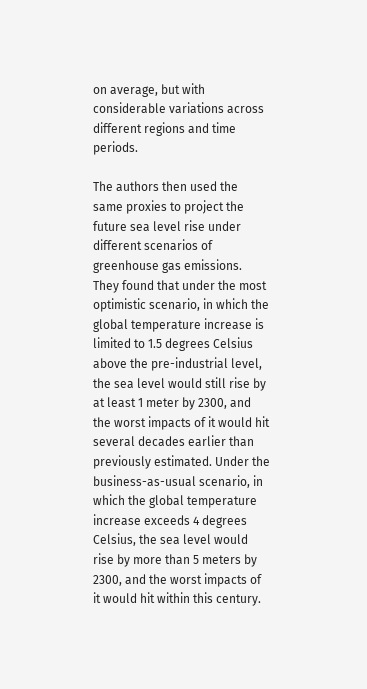on average, but with considerable variations across different regions and time periods.

The authors then used the same proxies to project the future sea level rise under different scenarios of greenhouse gas emissions. They found that under the most optimistic scenario, in which the global temperature increase is limited to 1.5 degrees Celsius above the pre-industrial level, the sea level would still rise by at least 1 meter by 2300, and the worst impacts of it would hit several decades earlier than previously estimated. Under the business-as-usual scenario, in which the global temperature increase exceeds 4 degrees Celsius, the sea level would rise by more than 5 meters by 2300, and the worst impacts of it would hit within this century.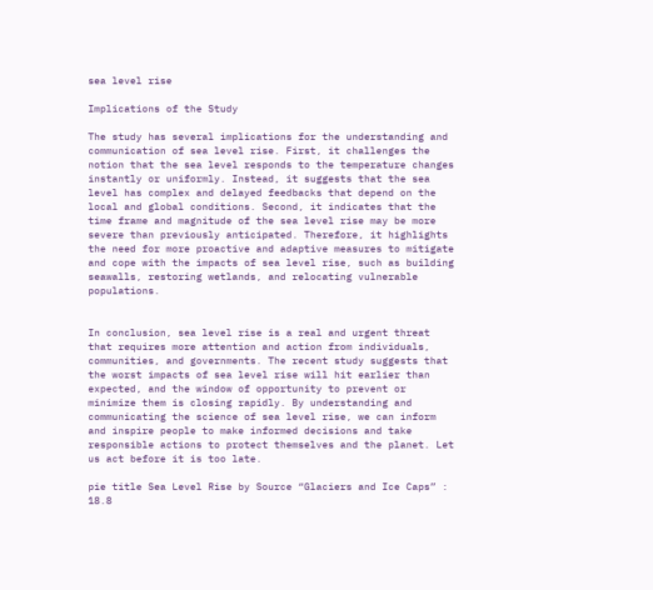sea level rise

Implications of the Study

The study has several implications for the understanding and communication of sea level rise. First, it challenges the notion that the sea level responds to the temperature changes instantly or uniformly. Instead, it suggests that the sea level has complex and delayed feedbacks that depend on the local and global conditions. Second, it indicates that the time frame and magnitude of the sea level rise may be more severe than previously anticipated. Therefore, it highlights the need for more proactive and adaptive measures to mitigate and cope with the impacts of sea level rise, such as building seawalls, restoring wetlands, and relocating vulnerable populations.


In conclusion, sea level rise is a real and urgent threat that requires more attention and action from individuals, communities, and governments. The recent study suggests that the worst impacts of sea level rise will hit earlier than expected, and the window of opportunity to prevent or minimize them is closing rapidly. By understanding and communicating the science of sea level rise, we can inform and inspire people to make informed decisions and take responsible actions to protect themselves and the planet. Let us act before it is too late.

pie title Sea Level Rise by Source “Glaciers and Ice Caps” : 18.8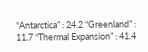“Antarctica” : 24.2 “Greenland” : 11.7 “Thermal Expansion” : 41.4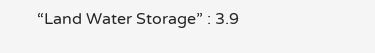“Land Water Storage” : 3.9